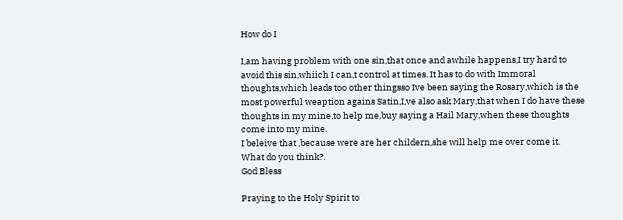How do I

I,am having problem with one sin,that once and awhile happens,I try hard to avoid this sin,whiich I can,t control at times. It has to do with Immoral thoughts,which leads too other thingsso Ive been saying the Rosary,which is the most powerful weaption agains Satin,I,ve also ask Mary,that when I do have these thoughts in my mine,to help me,buy saying a Hail Mary,when these thoughts come into my mine.
I beleive that ,because were are her childern,she will help me over come it.
What do you think?.
God Bless

Praying to the Holy Spirit to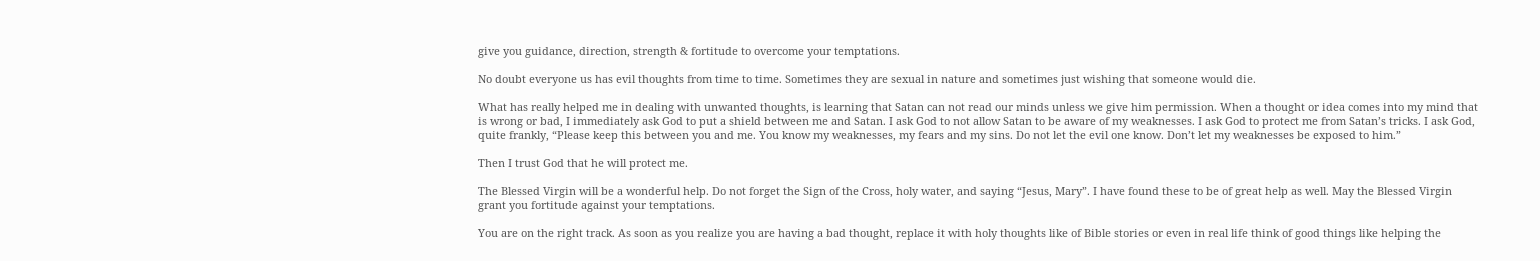give you guidance, direction, strength & fortitude to overcome your temptations.

No doubt everyone us has evil thoughts from time to time. Sometimes they are sexual in nature and sometimes just wishing that someone would die.

What has really helped me in dealing with unwanted thoughts, is learning that Satan can not read our minds unless we give him permission. When a thought or idea comes into my mind that is wrong or bad, I immediately ask God to put a shield between me and Satan. I ask God to not allow Satan to be aware of my weaknesses. I ask God to protect me from Satan’s tricks. I ask God, quite frankly, “Please keep this between you and me. You know my weaknesses, my fears and my sins. Do not let the evil one know. Don’t let my weaknesses be exposed to him.”

Then I trust God that he will protect me.

The Blessed Virgin will be a wonderful help. Do not forget the Sign of the Cross, holy water, and saying “Jesus, Mary”. I have found these to be of great help as well. May the Blessed Virgin grant you fortitude against your temptations.

You are on the right track. As soon as you realize you are having a bad thought, replace it with holy thoughts like of Bible stories or even in real life think of good things like helping the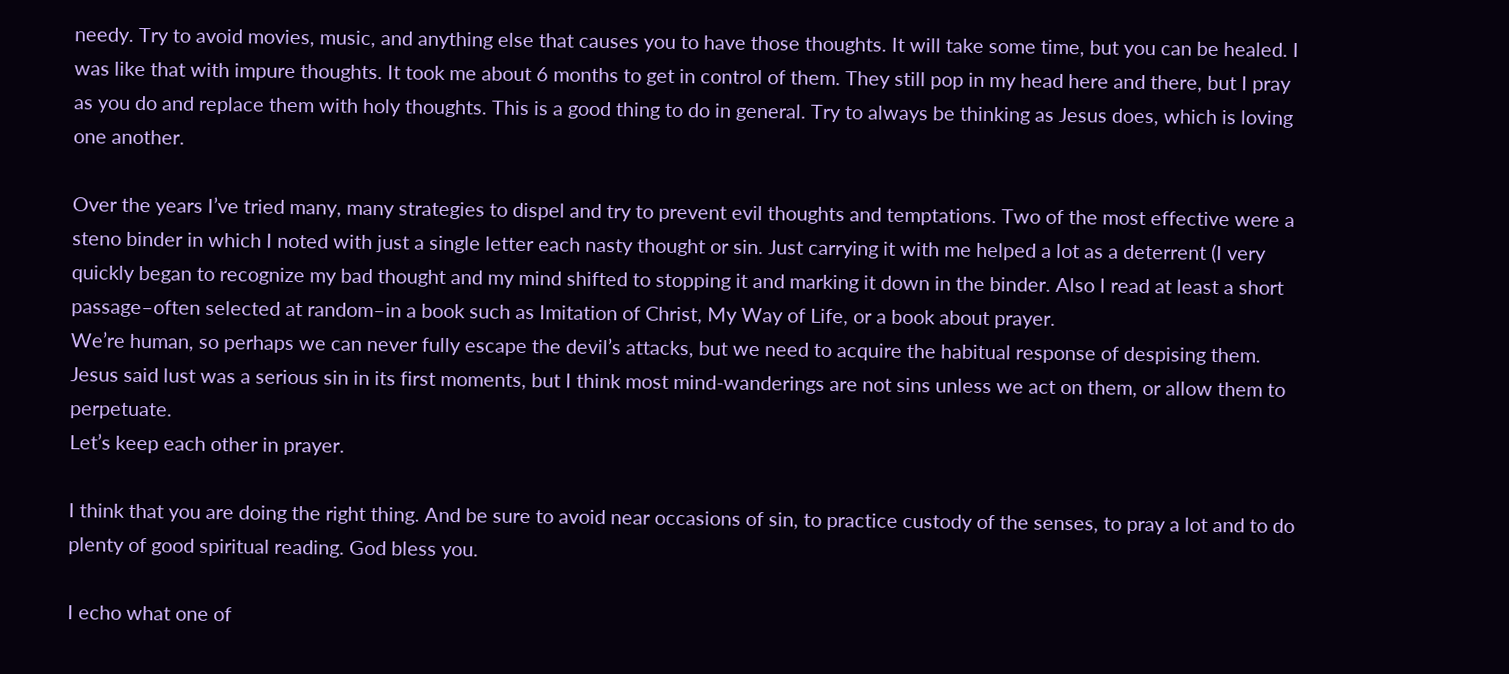needy. Try to avoid movies, music, and anything else that causes you to have those thoughts. It will take some time, but you can be healed. I was like that with impure thoughts. It took me about 6 months to get in control of them. They still pop in my head here and there, but I pray as you do and replace them with holy thoughts. This is a good thing to do in general. Try to always be thinking as Jesus does, which is loving one another.

Over the years I’ve tried many, many strategies to dispel and try to prevent evil thoughts and temptations. Two of the most effective were a steno binder in which I noted with just a single letter each nasty thought or sin. Just carrying it with me helped a lot as a deterrent (I very quickly began to recognize my bad thought and my mind shifted to stopping it and marking it down in the binder. Also I read at least a short passage–often selected at random–in a book such as Imitation of Christ, My Way of Life, or a book about prayer.
We’re human, so perhaps we can never fully escape the devil’s attacks, but we need to acquire the habitual response of despising them. Jesus said lust was a serious sin in its first moments, but I think most mind-wanderings are not sins unless we act on them, or allow them to perpetuate.
Let’s keep each other in prayer.

I think that you are doing the right thing. And be sure to avoid near occasions of sin, to practice custody of the senses, to pray a lot and to do plenty of good spiritual reading. God bless you.

I echo what one of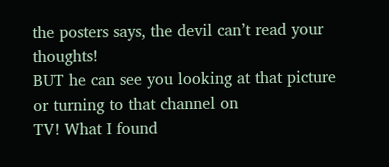the posters says, the devil can’t read your thoughts!
BUT he can see you looking at that picture or turning to that channel on
TV! What I found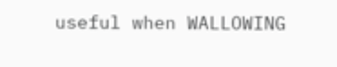useful when WALLOWING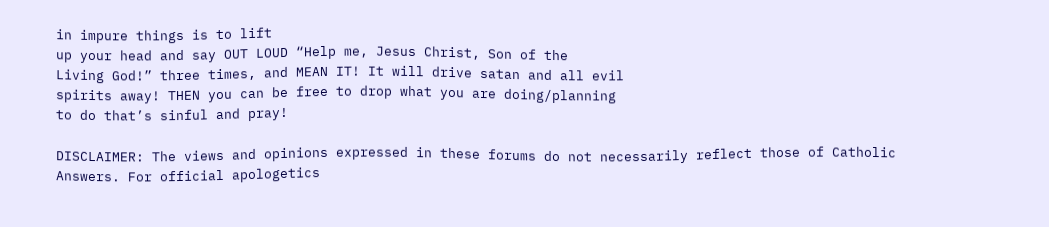in impure things is to lift
up your head and say OUT LOUD “Help me, Jesus Christ, Son of the
Living God!” three times, and MEAN IT! It will drive satan and all evil
spirits away! THEN you can be free to drop what you are doing/planning
to do that’s sinful and pray!

DISCLAIMER: The views and opinions expressed in these forums do not necessarily reflect those of Catholic Answers. For official apologetics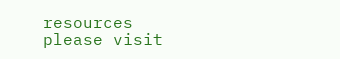resources please visit